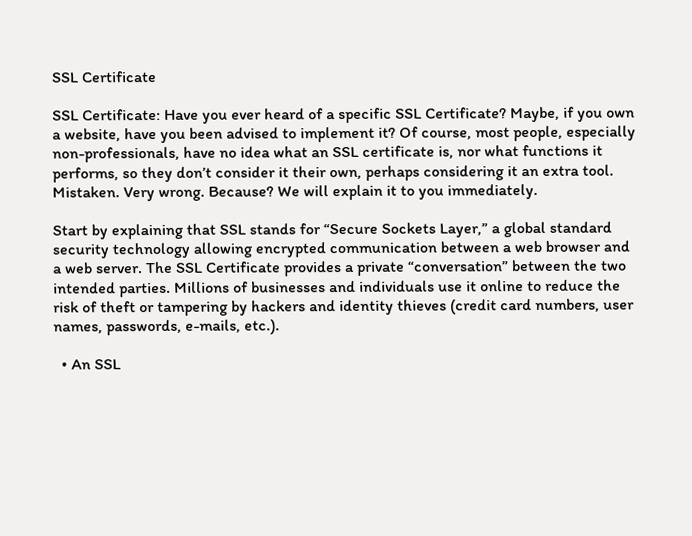SSL Certificate

SSL Certificate: Have you ever heard of a specific SSL Certificate? Maybe, if you own a website, have you been advised to implement it? Of course, most people, especially non-professionals, have no idea what an SSL certificate is, nor what functions it performs, so they don’t consider it their own, perhaps considering it an extra tool. Mistaken. Very wrong. Because? We will explain it to you immediately.

Start by explaining that SSL stands for “Secure Sockets Layer,” a global standard security technology allowing encrypted communication between a web browser and a web server. The SSL Certificate provides a private “conversation” between the two intended parties. Millions of businesses and individuals use it online to reduce the risk of theft or tampering by hackers and identity thieves (credit card numbers, user names, passwords, e-mails, etc.).

  • An SSL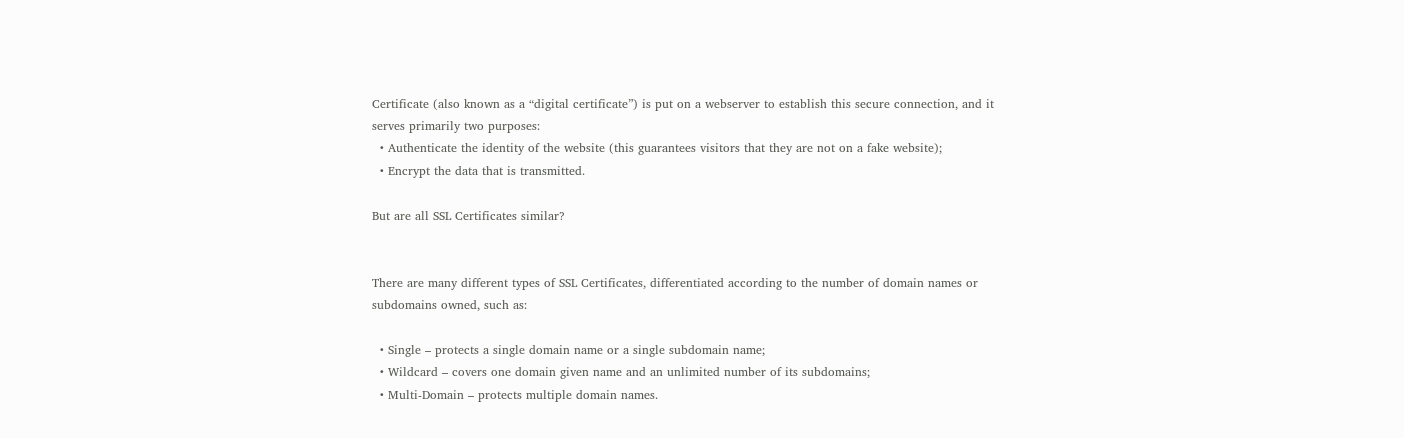Certificate (also known as a “digital certificate”) is put on a webserver to establish this secure connection, and it serves primarily two purposes:
  • Authenticate the identity of the website (this guarantees visitors that they are not on a fake website);
  • Encrypt the data that is transmitted.

But are all SSL Certificates similar?


There are many different types of SSL Certificates, differentiated according to the number of domain names or subdomains owned, such as:

  • Single – protects a single domain name or a single subdomain name;
  • Wildcard – covers one domain given name and an unlimited number of its subdomains;
  • Multi-Domain – protects multiple domain names.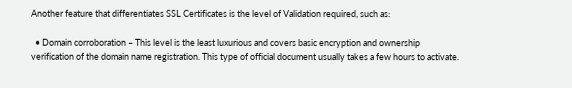Another feature that differentiates SSL Certificates is the level of Validation required, such as:

  • Domain corroboration – This level is the least luxurious and covers basic encryption and ownership verification of the domain name registration. This type of official document usually takes a few hours to activate.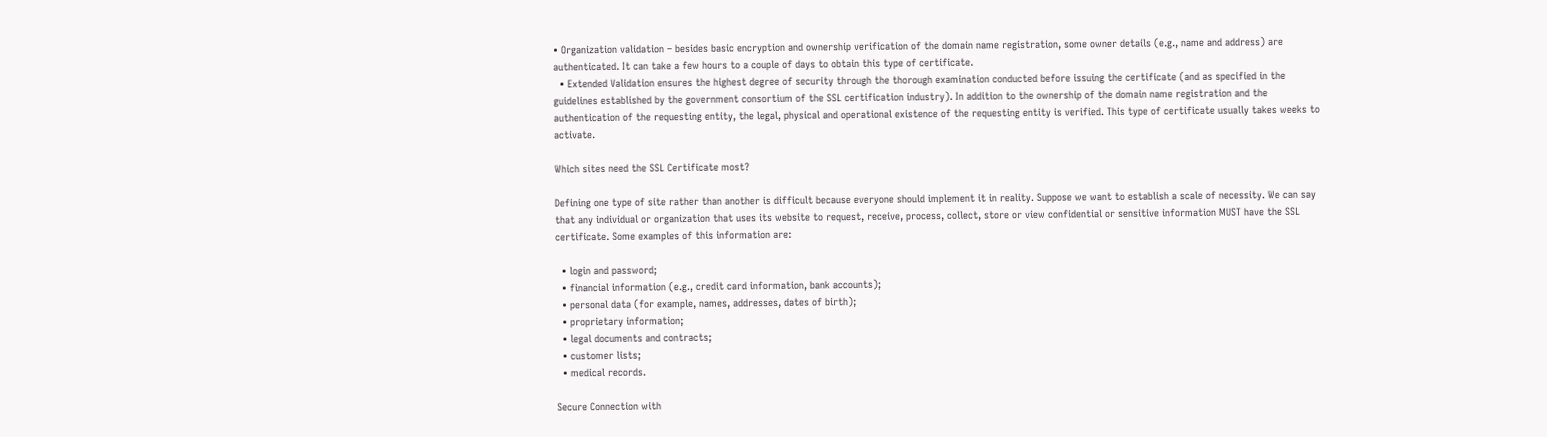• Organization validation – besides basic encryption and ownership verification of the domain name registration, some owner details (e.g., name and address) are authenticated. It can take a few hours to a couple of days to obtain this type of certificate.
  • Extended Validation ensures the highest degree of security through the thorough examination conducted before issuing the certificate (and as specified in the guidelines established by the government consortium of the SSL certification industry). In addition to the ownership of the domain name registration and the authentication of the requesting entity, the legal, physical and operational existence of the requesting entity is verified. This type of certificate usually takes weeks to activate.

Which sites need the SSL Certificate most?

Defining one type of site rather than another is difficult because everyone should implement it in reality. Suppose we want to establish a scale of necessity. We can say that any individual or organization that uses its website to request, receive, process, collect, store or view confidential or sensitive information MUST have the SSL certificate. Some examples of this information are:

  • login and password;
  • financial information (e.g., credit card information, bank accounts);
  • personal data (for example, names, addresses, dates of birth);
  • proprietary information;
  • legal documents and contracts;
  • customer lists;
  • medical records.

Secure Connection with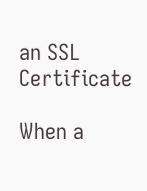an SSL Certificate

When a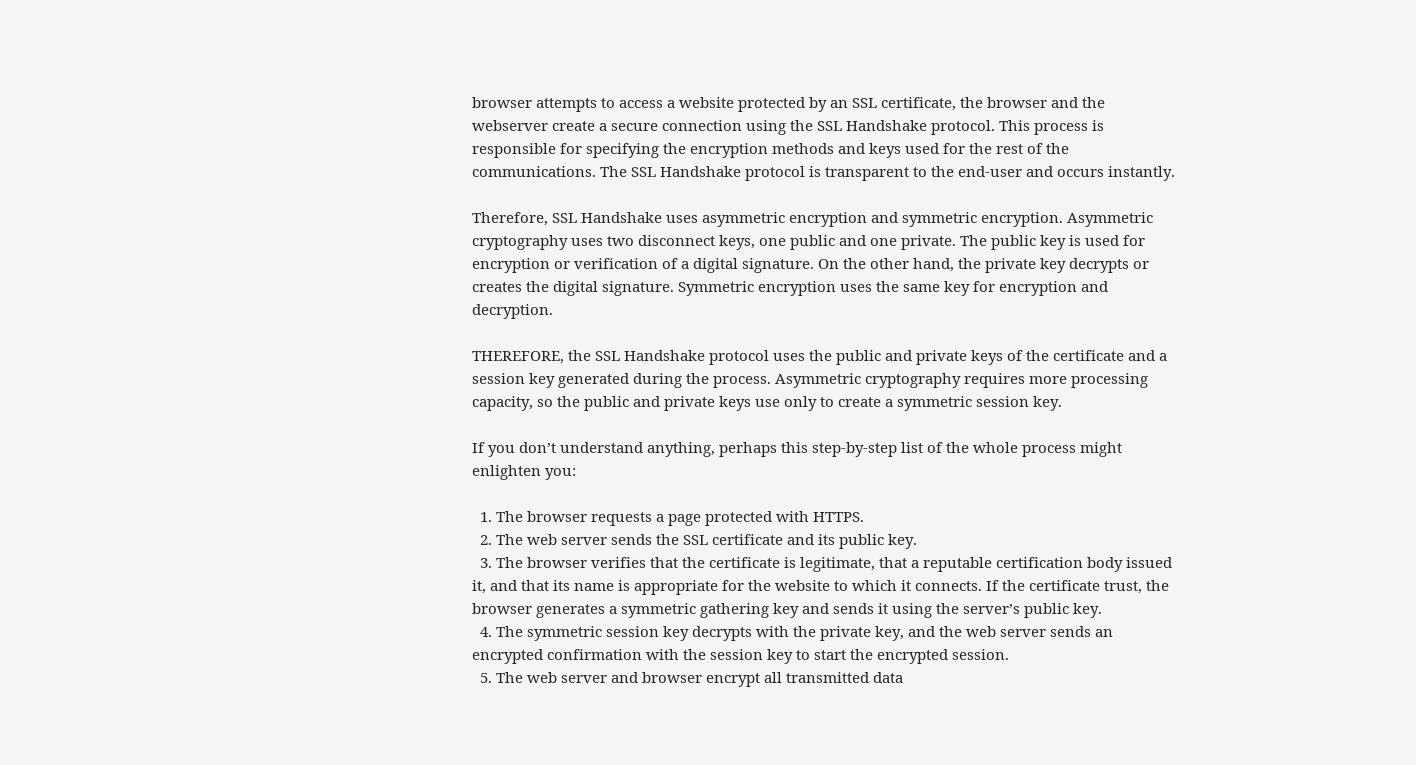browser attempts to access a website protected by an SSL certificate, the browser and the webserver create a secure connection using the SSL Handshake protocol. This process is responsible for specifying the encryption methods and keys used for the rest of the communications. The SSL Handshake protocol is transparent to the end-user and occurs instantly.

Therefore, SSL Handshake uses asymmetric encryption and symmetric encryption. Asymmetric cryptography uses two disconnect keys, one public and one private. The public key is used for encryption or verification of a digital signature. On the other hand, the private key decrypts or creates the digital signature. Symmetric encryption uses the same key for encryption and decryption.

THEREFORE, the SSL Handshake protocol uses the public and private keys of the certificate and a session key generated during the process. Asymmetric cryptography requires more processing capacity, so the public and private keys use only to create a symmetric session key.

If you don’t understand anything, perhaps this step-by-step list of the whole process might enlighten you:

  1. The browser requests a page protected with HTTPS.
  2. The web server sends the SSL certificate and its public key.
  3. The browser verifies that the certificate is legitimate, that a reputable certification body issued it, and that its name is appropriate for the website to which it connects. If the certificate trust, the browser generates a symmetric gathering key and sends it using the server’s public key.
  4. The symmetric session key decrypts with the private key, and the web server sends an encrypted confirmation with the session key to start the encrypted session.
  5. The web server and browser encrypt all transmitted data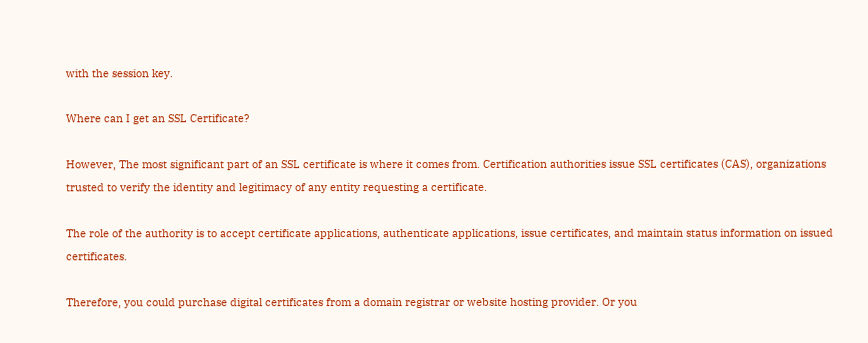with the session key.

Where can I get an SSL Certificate?

However, The most significant part of an SSL certificate is where it comes from. Certification authorities issue SSL certificates (CAS), organizations trusted to verify the identity and legitimacy of any entity requesting a certificate.

The role of the authority is to accept certificate applications, authenticate applications, issue certificates, and maintain status information on issued certificates.

Therefore, you could purchase digital certificates from a domain registrar or website hosting provider. Or you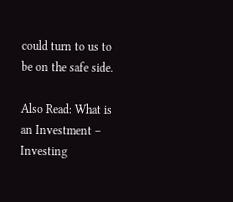could turn to us to be on the safe side.

Also Read: What is an Investment – Investing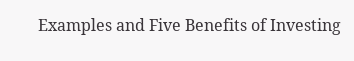Examples and Five Benefits of Investing